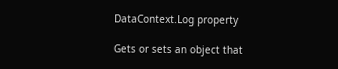DataContext.Log property

Gets or sets an object that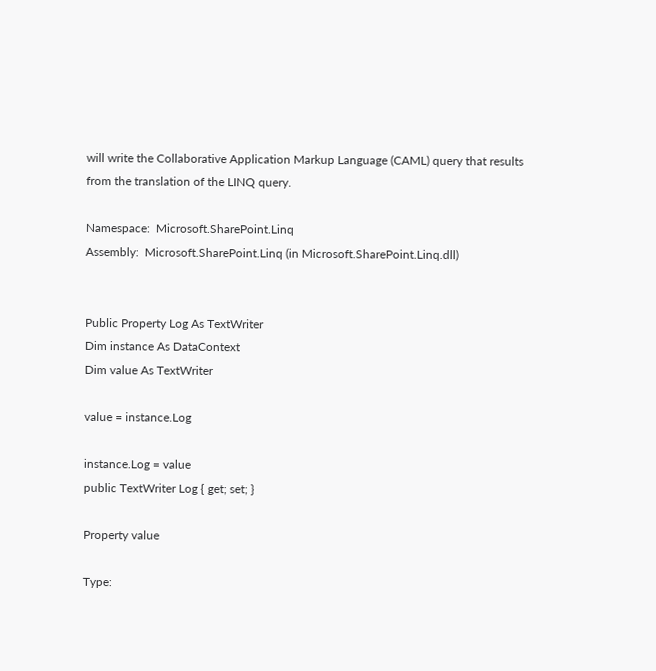will write the Collaborative Application Markup Language (CAML) query that results from the translation of the LINQ query.

Namespace:  Microsoft.SharePoint.Linq
Assembly:  Microsoft.SharePoint.Linq (in Microsoft.SharePoint.Linq.dll)


Public Property Log As TextWriter
Dim instance As DataContext
Dim value As TextWriter

value = instance.Log

instance.Log = value
public TextWriter Log { get; set; }

Property value

Type: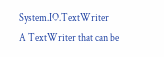System.IO.TextWriter
A TextWriter that can be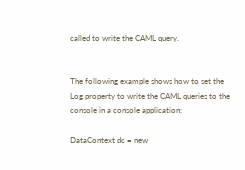called to write the CAML query.


The following example shows how to set the Log property to write the CAML queries to the console in a console application:

DataContext dc = new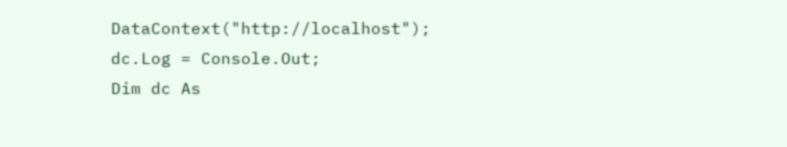DataContext("http://localhost");
dc.Log = Console.Out;
Dim dc As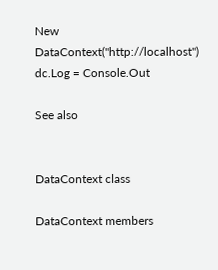New DataContext("http://localhost")
dc.Log = Console.Out

See also


DataContext class

DataContext members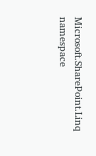Microsoft.SharePoint.Linq namespace